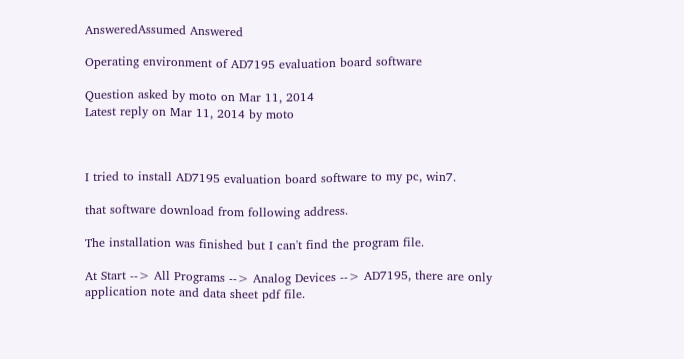AnsweredAssumed Answered

Operating environment of AD7195 evaluation board software

Question asked by moto on Mar 11, 2014
Latest reply on Mar 11, 2014 by moto



I tried to install AD7195 evaluation board software to my pc, win7.

that software download from following address.

The installation was finished but I can't find the program file.

At Start --> All Programs --> Analog Devices --> AD7195, there are only application note and data sheet pdf file.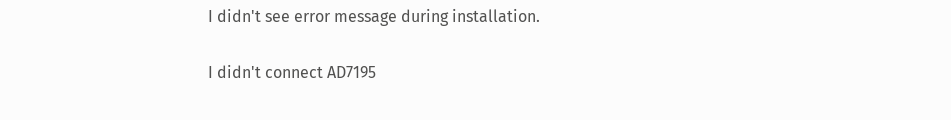I didn't see error message during installation.

I didn't connect AD7195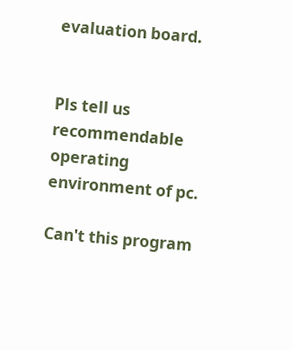evaluation board.


Pls tell us recommendable operating environment of pc.

Can't this program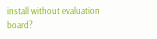install without evaluation board?